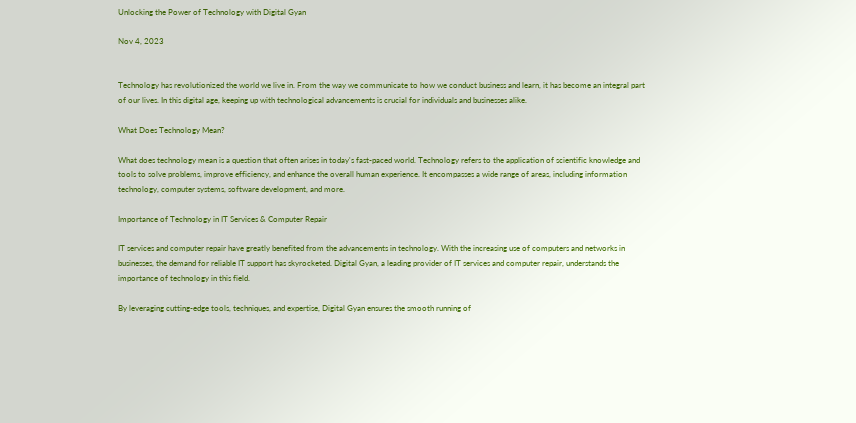Unlocking the Power of Technology with Digital Gyan

Nov 4, 2023


Technology has revolutionized the world we live in. From the way we communicate to how we conduct business and learn, it has become an integral part of our lives. In this digital age, keeping up with technological advancements is crucial for individuals and businesses alike.

What Does Technology Mean?

What does technology mean is a question that often arises in today's fast-paced world. Technology refers to the application of scientific knowledge and tools to solve problems, improve efficiency, and enhance the overall human experience. It encompasses a wide range of areas, including information technology, computer systems, software development, and more.

Importance of Technology in IT Services & Computer Repair

IT services and computer repair have greatly benefited from the advancements in technology. With the increasing use of computers and networks in businesses, the demand for reliable IT support has skyrocketed. Digital Gyan, a leading provider of IT services and computer repair, understands the importance of technology in this field.

By leveraging cutting-edge tools, techniques, and expertise, Digital Gyan ensures the smooth running of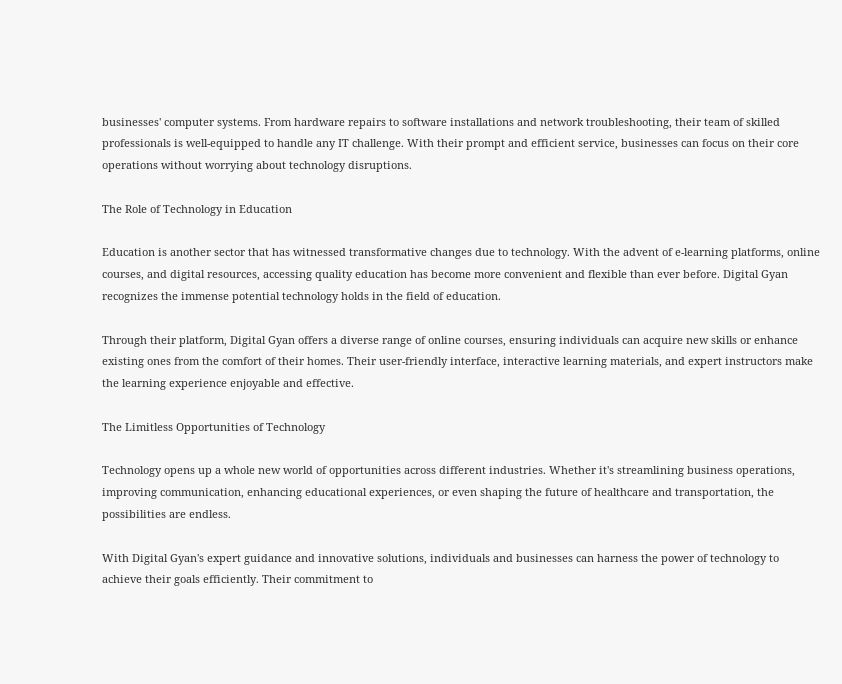businesses' computer systems. From hardware repairs to software installations and network troubleshooting, their team of skilled professionals is well-equipped to handle any IT challenge. With their prompt and efficient service, businesses can focus on their core operations without worrying about technology disruptions.

The Role of Technology in Education

Education is another sector that has witnessed transformative changes due to technology. With the advent of e-learning platforms, online courses, and digital resources, accessing quality education has become more convenient and flexible than ever before. Digital Gyan recognizes the immense potential technology holds in the field of education.

Through their platform, Digital Gyan offers a diverse range of online courses, ensuring individuals can acquire new skills or enhance existing ones from the comfort of their homes. Their user-friendly interface, interactive learning materials, and expert instructors make the learning experience enjoyable and effective.

The Limitless Opportunities of Technology

Technology opens up a whole new world of opportunities across different industries. Whether it's streamlining business operations, improving communication, enhancing educational experiences, or even shaping the future of healthcare and transportation, the possibilities are endless.

With Digital Gyan's expert guidance and innovative solutions, individuals and businesses can harness the power of technology to achieve their goals efficiently. Their commitment to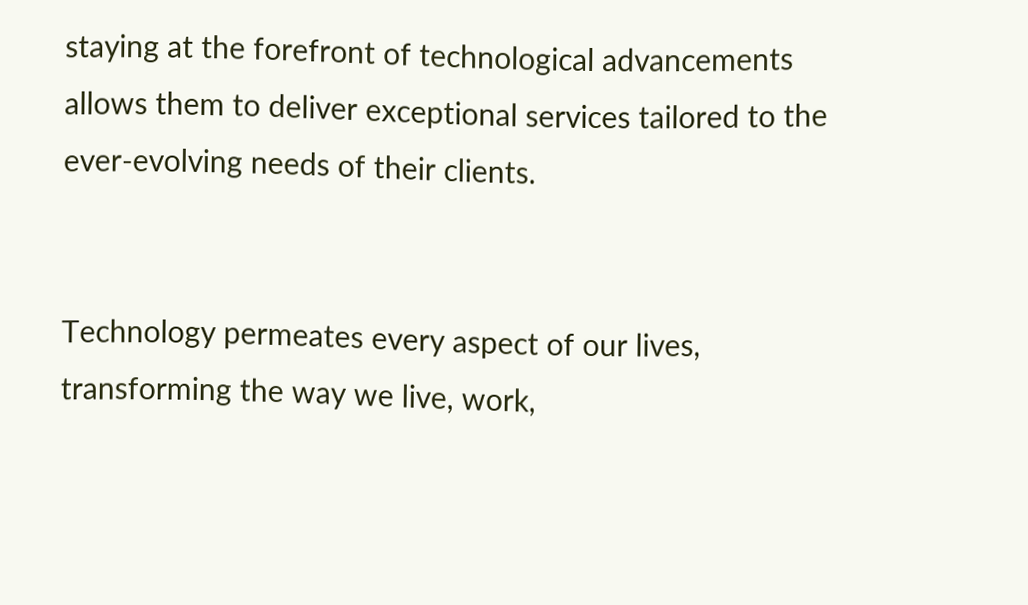staying at the forefront of technological advancements allows them to deliver exceptional services tailored to the ever-evolving needs of their clients.


Technology permeates every aspect of our lives, transforming the way we live, work,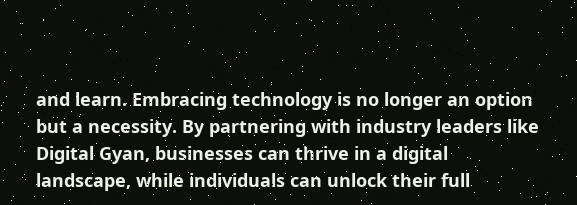and learn. Embracing technology is no longer an option but a necessity. By partnering with industry leaders like Digital Gyan, businesses can thrive in a digital landscape, while individuals can unlock their full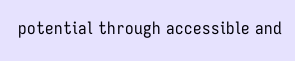potential through accessible and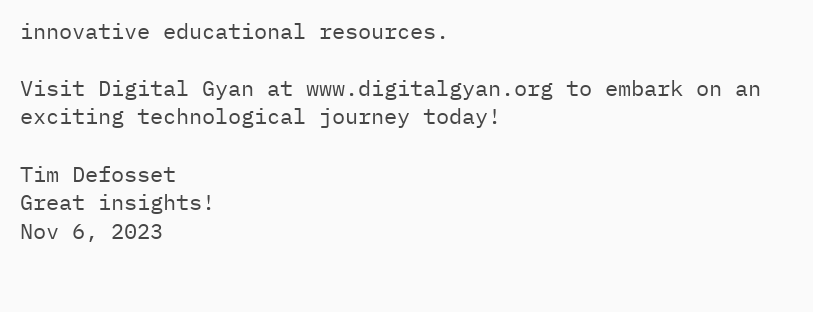innovative educational resources.

Visit Digital Gyan at www.digitalgyan.org to embark on an exciting technological journey today!

Tim Defosset
Great insights!
Nov 6, 2023